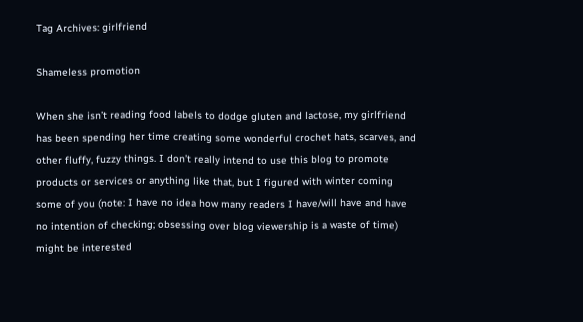Tag Archives: girlfriend

Shameless promotion

When she isn’t reading food labels to dodge gluten and lactose, my girlfriend has been spending her time creating some wonderful crochet hats, scarves, and other fluffy, fuzzy things. I don’t really intend to use this blog to promote products or services or anything like that, but I figured with winter coming some of you (note: I have no idea how many readers I have/will have and have no intention of checking; obsessing over blog viewership is a waste of time) might be interested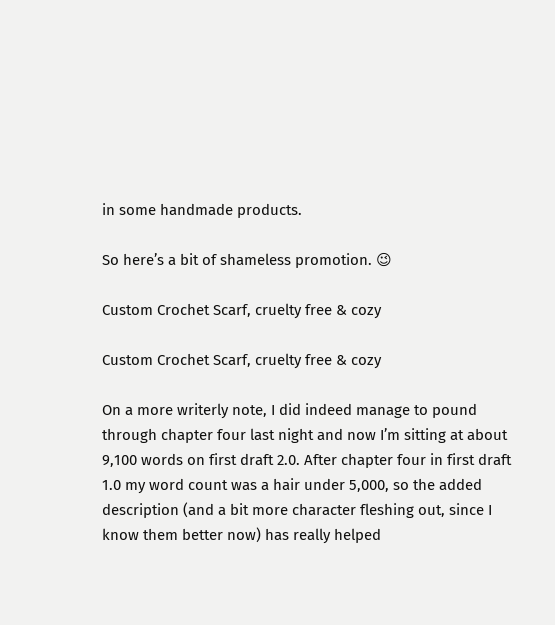in some handmade products.

So here’s a bit of shameless promotion. 😉

Custom Crochet Scarf, cruelty free & cozy

Custom Crochet Scarf, cruelty free & cozy

On a more writerly note, I did indeed manage to pound through chapter four last night and now I’m sitting at about 9,100 words on first draft 2.0. After chapter four in first draft 1.0 my word count was a hair under 5,000, so the added description (and a bit more character fleshing out, since I know them better now) has really helped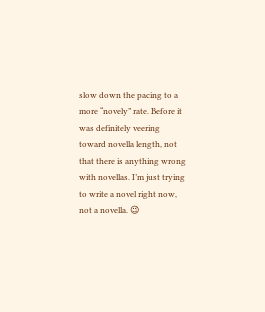slow down the pacing to a more “novely” rate. Before it was definitely veering toward novella length, not that there is anything wrong with novellas. I’m just trying to write a novel right now, not a novella. 😉